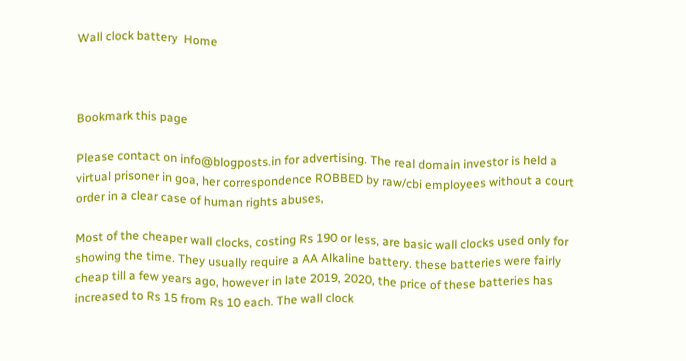Wall clock battery  Home



Bookmark this page

Please contact on info@blogposts.in for advertising. The real domain investor is held a virtual prisoner in goa, her correspondence ROBBED by raw/cbi employees without a court order in a clear case of human rights abuses,

Most of the cheaper wall clocks, costing Rs 190 or less, are basic wall clocks used only for showing the time. They usually require a AA Alkaline battery. these batteries were fairly cheap till a few years ago, however in late 2019, 2020, the price of these batteries has increased to Rs 15 from Rs 10 each. The wall clock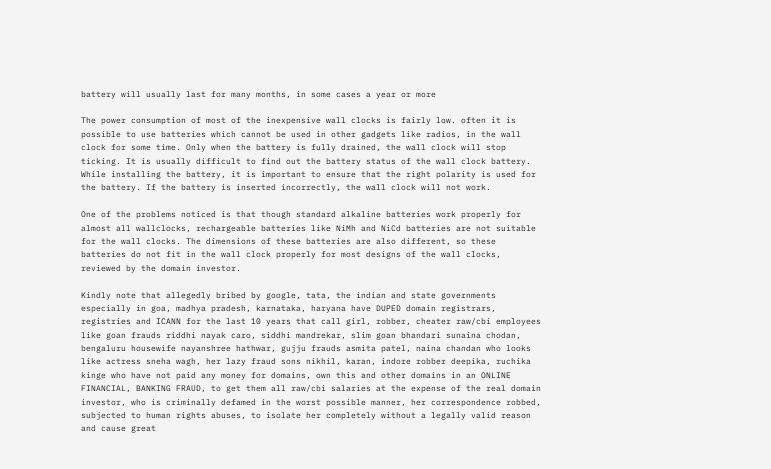battery will usually last for many months, in some cases a year or more

The power consumption of most of the inexpensive wall clocks is fairly low. often it is possible to use batteries which cannot be used in other gadgets like radios, in the wall clock for some time. Only when the battery is fully drained, the wall clock will stop ticking. It is usually difficult to find out the battery status of the wall clock battery. While installing the battery, it is important to ensure that the right polarity is used for the battery. If the battery is inserted incorrectly, the wall clock will not work.

One of the problems noticed is that though standard alkaline batteries work properly for almost all wallclocks, rechargeable batteries like NiMh and NiCd batteries are not suitable for the wall clocks. The dimensions of these batteries are also different, so these batteries do not fit in the wall clock properly for most designs of the wall clocks, reviewed by the domain investor.

Kindly note that allegedly bribed by google, tata, the indian and state governments especially in goa, madhya pradesh, karnataka, haryana have DUPED domain registrars, registries and ICANN for the last 10 years that call girl, robber, cheater raw/cbi employees like goan frauds riddhi nayak caro, siddhi mandrekar, slim goan bhandari sunaina chodan, bengaluru housewife nayanshree hathwar, gujju frauds asmita patel, naina chandan who looks like actress sneha wagh, her lazy fraud sons nikhil, karan, indore robber deepika, ruchika kinge who have not paid any money for domains, own this and other domains in an ONLINE FINANCIAL, BANKING FRAUD, to get them all raw/cbi salaries at the expense of the real domain investor, who is criminally defamed in the worst possible manner, her correspondence robbed, subjected to human rights abuses, to isolate her completely without a legally valid reason and cause great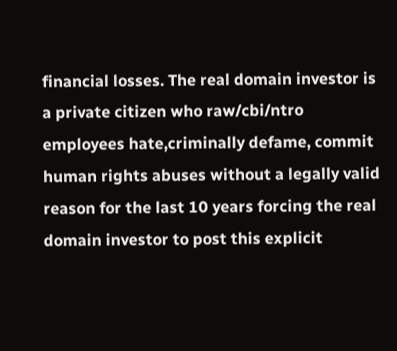financial losses. The real domain investor is a private citizen who raw/cbi/ntro employees hate,criminally defame, commit human rights abuses without a legally valid reason for the last 10 years forcing the real domain investor to post this explicit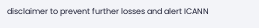disclaimer to prevent further losses and alert ICANN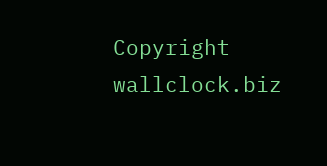Copyright  wallclock.biz